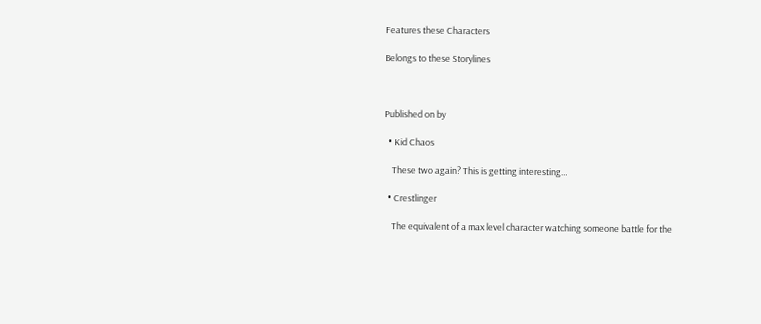Features these Characters

Belongs to these Storylines



Published on by

  • Kid Chaos

    These two again? This is getting interesting…

  • Crestlinger

    The equivalent of a max level character watching someone battle for the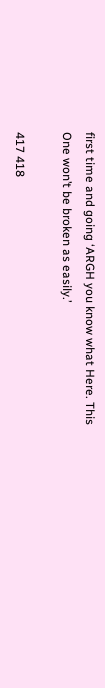first time and going ‘ARGH you know what Here. This One won’t be broken as easily.’

417 418